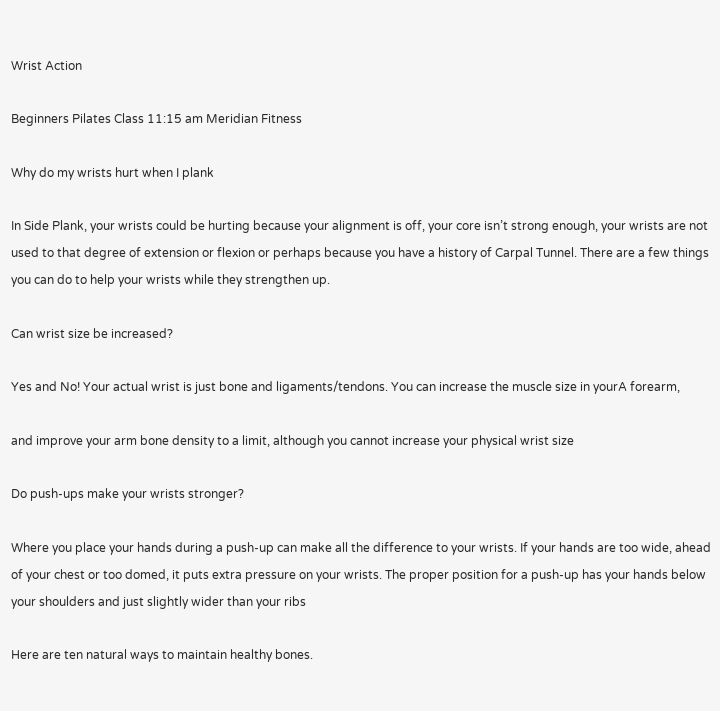Wrist Action

Beginners Pilates Class 11:15 am Meridian Fitness

Why do my wrists hurt when I plank

In Side Plank, your wrists could be hurting because your alignment is off, your core isn’t strong enough, your wrists are not used to that degree of extension or flexion or perhaps because you have a history of Carpal Tunnel. There are a few things you can do to help your wrists while they strengthen up.

Can wrist size be increased?

Yes and No! Your actual wrist is just bone and ligaments/tendons. You can increase the muscle size in yourA forearm,

and improve your arm bone density to a limit, although you cannot increase your physical wrist size

Do push-ups make your wrists stronger?

Where you place your hands during a push-up can make all the difference to your wrists. If your hands are too wide, ahead of your chest or too domed, it puts extra pressure on your wrists. The proper position for a push-up has your hands below your shoulders and just slightly wider than your ribs

Here are ten natural ways to maintain healthy bones.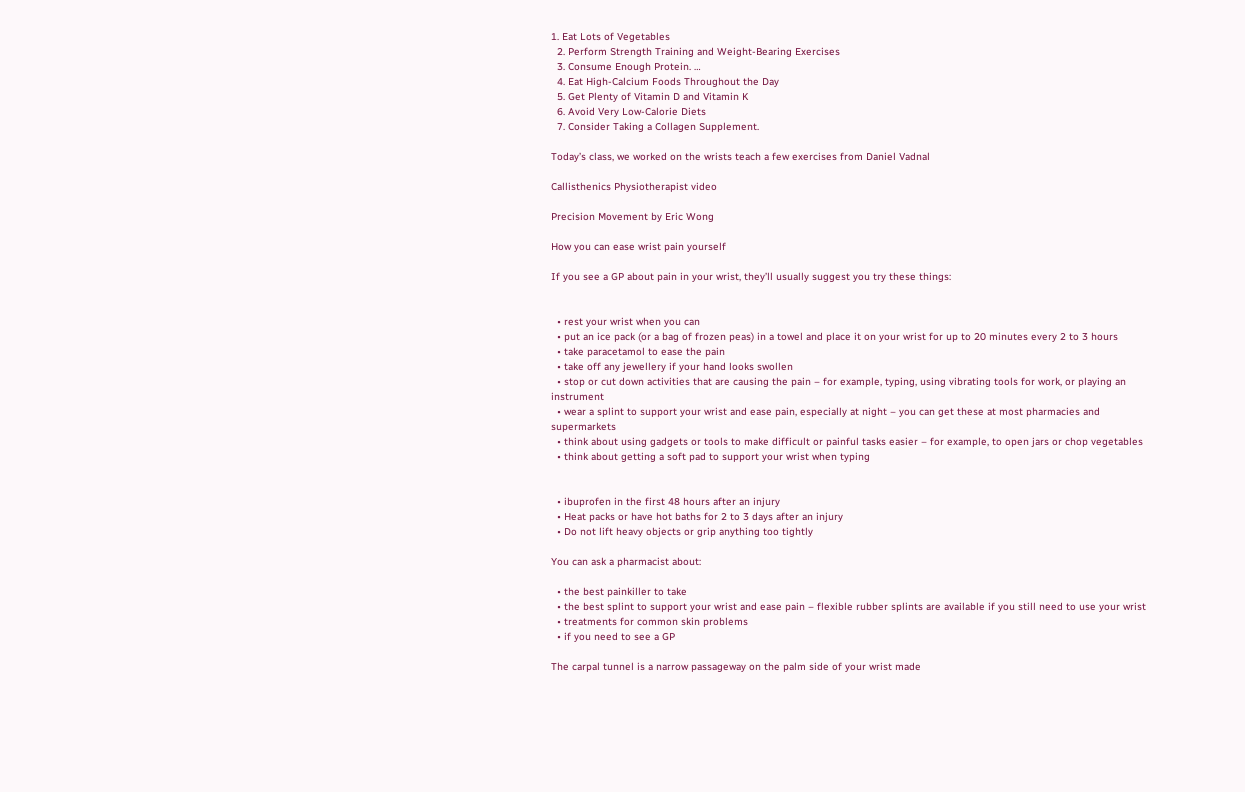1. Eat Lots of Vegetables
  2. Perform Strength Training and Weight-Bearing Exercises
  3. Consume Enough Protein. …
  4. Eat High-Calcium Foods Throughout the Day
  5. Get Plenty of Vitamin D and Vitamin K
  6. Avoid Very Low-Calorie Diets
  7. Consider Taking a Collagen Supplement.

Today’s class, we worked on the wrists teach a few exercises from Daniel Vadnal

Callisthenics Physiotherapist video

Precision Movement by Eric Wong

How you can ease wrist pain yourself

If you see a GP about pain in your wrist, they’ll usually suggest you try these things:


  • rest your wrist when you can
  • put an ice pack (or a bag of frozen peas) in a towel and place it on your wrist for up to 20 minutes every 2 to 3 hours
  • take paracetamol to ease the pain
  • take off any jewellery if your hand looks swollen
  • stop or cut down activities that are causing the pain – for example, typing, using vibrating tools for work, or playing an instrument
  • wear a splint to support your wrist and ease pain, especially at night – you can get these at most pharmacies and supermarkets
  • think about using gadgets or tools to make difficult or painful tasks easier – for example, to open jars or chop vegetables
  • think about getting a soft pad to support your wrist when typing


  • ibuprofen in the first 48 hours after an injury
  • Heat packs or have hot baths for 2 to 3 days after an injury
  • Do not lift heavy objects or grip anything too tightly

You can ask a pharmacist about:

  • the best painkiller to take
  • the best splint to support your wrist and ease pain – flexible rubber splints are available if you still need to use your wrist
  • treatments for common skin problems
  • if you need to see a GP

The carpal tunnel is a narrow passageway on the palm side of your wrist made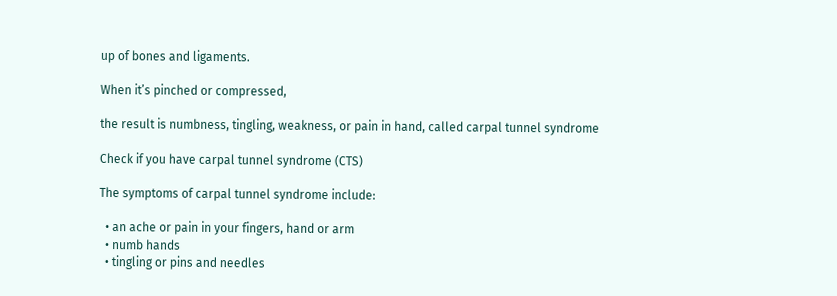up of bones and ligaments.

When it’s pinched or compressed,

the result is numbness, tingling, weakness, or pain in hand, called carpal tunnel syndrome

Check if you have carpal tunnel syndrome (CTS)

The symptoms of carpal tunnel syndrome include:

  • an ache or pain in your fingers, hand or arm
  • numb hands
  • tingling or pins and needles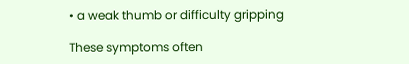• a weak thumb or difficulty gripping

These symptoms often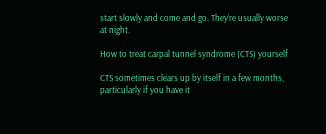start slowly and come and go. They’re usually worse at night.

How to treat carpal tunnel syndrome (CTS) yourself

CTS sometimes clears up by itself in a few months, particularly if you have it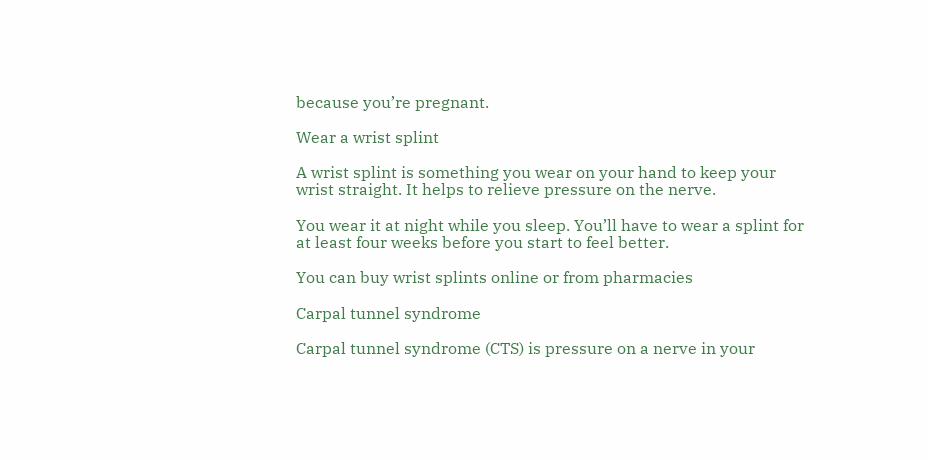because you’re pregnant.

Wear a wrist splint

A wrist splint is something you wear on your hand to keep your wrist straight. It helps to relieve pressure on the nerve.

You wear it at night while you sleep. You’ll have to wear a splint for at least four weeks before you start to feel better.

You can buy wrist splints online or from pharmacies

Carpal tunnel syndrome

Carpal tunnel syndrome (CTS) is pressure on a nerve in your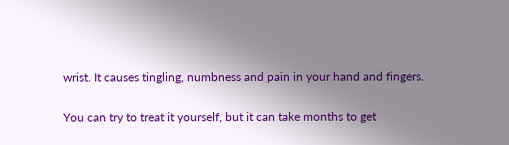wrist. It causes tingling, numbness and pain in your hand and fingers.

You can try to treat it yourself, but it can take months to get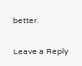better.

Leave a Reply